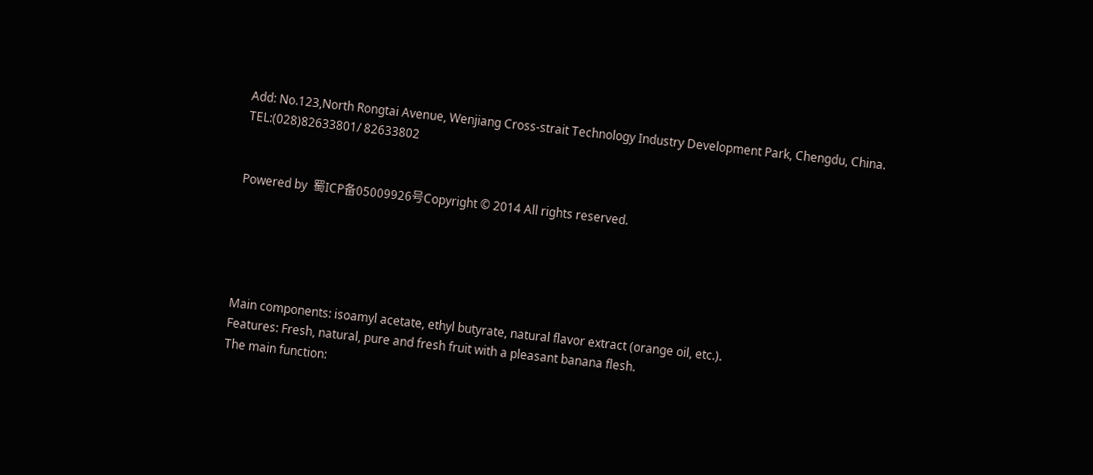Add: No.123,North Rongtai Avenue, Wenjiang Cross-strait Technology Industry Development Park, Chengdu, China.
TEL:(028)82633801/ 82633802


Powered by  蜀ICP备05009926号Copyright © 2014 All rights reserved.





Main components: isoamyl acetate, ethyl butyrate, natural flavor extract (orange oil, etc.).
Features: Fresh, natural, pure and fresh fruit with a pleasant banana flesh.
The main function: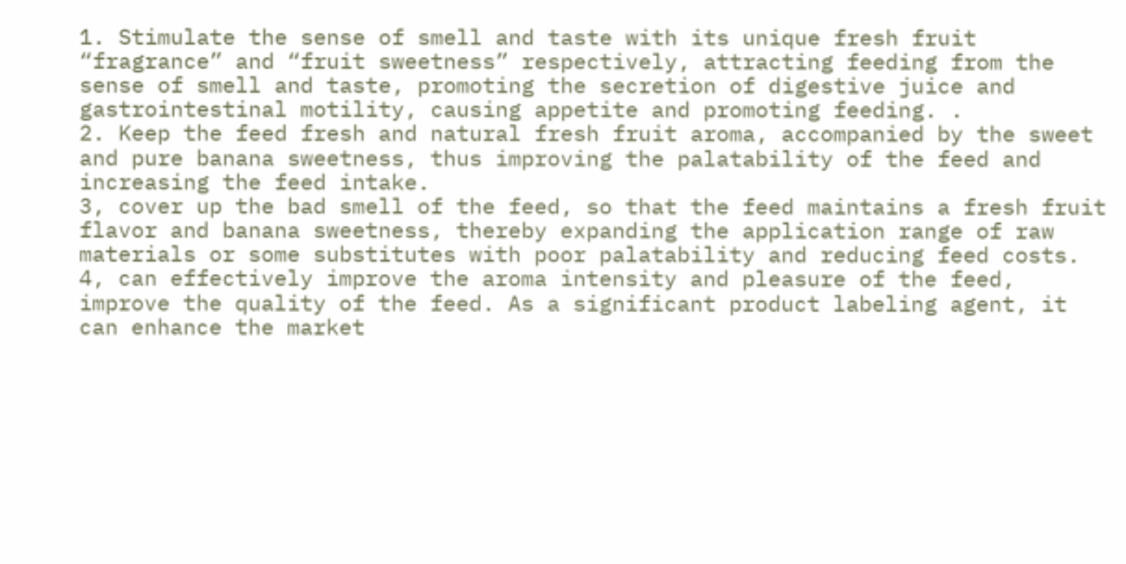1. Stimulate the sense of smell and taste with its unique fresh fruit “fragrance” and “fruit sweetness” respectively, attracting feeding from the sense of smell and taste, promoting the secretion of digestive juice and gastrointestinal motility, causing appetite and promoting feeding. .
2. Keep the feed fresh and natural fresh fruit aroma, accompanied by the sweet and pure banana sweetness, thus improving the palatability of the feed and increasing the feed intake.
3, cover up the bad smell of the feed, so that the feed maintains a fresh fruit flavor and banana sweetness, thereby expanding the application range of raw materials or some substitutes with poor palatability and reducing feed costs.
4, can effectively improve the aroma intensity and pleasure of the feed, improve the quality of the feed. As a significant product labeling agent, it can enhance the market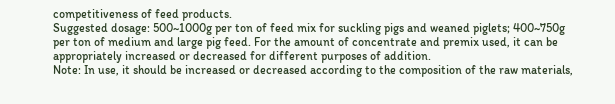competitiveness of feed products.
Suggested dosage: 500~1000g per ton of feed mix for suckling pigs and weaned piglets; 400~750g per ton of medium and large pig feed. For the amount of concentrate and premix used, it can be appropriately increased or decreased for different purposes of addition.
Note: In use, it should be increased or decreased according to the composition of the raw materials,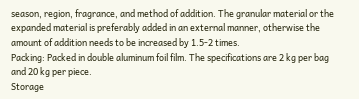season, region, fragrance, and method of addition. The granular material or the expanded material is preferably added in an external manner, otherwise the amount of addition needs to be increased by 1.5-2 times.
Packing: Packed in double aluminum foil film. The specifications are 2 kg per bag and 20 kg per piece.
Storage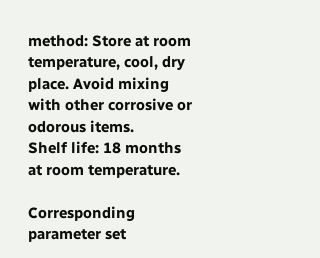method: Store at room temperature, cool, dry place. Avoid mixing with other corrosive or odorous items.
Shelf life: 18 months at room temperature.

Corresponding parameter set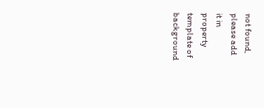not found, please add it in property template of background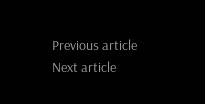Previous article
Next article